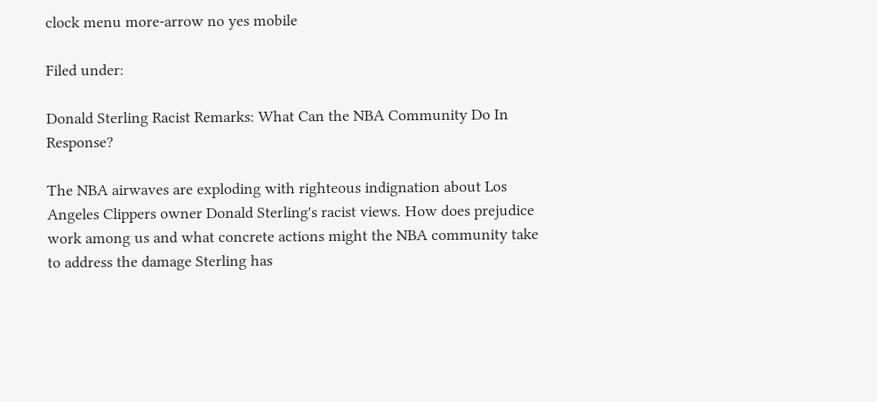clock menu more-arrow no yes mobile

Filed under:

Donald Sterling Racist Remarks: What Can the NBA Community Do In Response?

The NBA airwaves are exploding with righteous indignation about Los Angeles Clippers owner Donald Sterling's racist views. How does prejudice work among us and what concrete actions might the NBA community take to address the damage Sterling has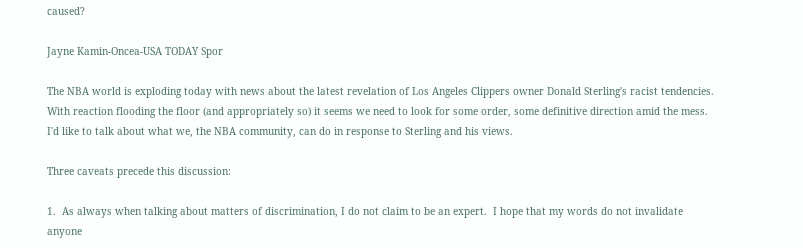caused?

Jayne Kamin-Oncea-USA TODAY Spor

The NBA world is exploding today with news about the latest revelation of Los Angeles Clippers owner Donald Sterling's racist tendencies. With reaction flooding the floor (and appropriately so) it seems we need to look for some order, some definitive direction amid the mess.  I'd like to talk about what we, the NBA community, can do in response to Sterling and his views.

Three caveats precede this discussion:

1.  As always when talking about matters of discrimination, I do not claim to be an expert.  I hope that my words do not invalidate anyone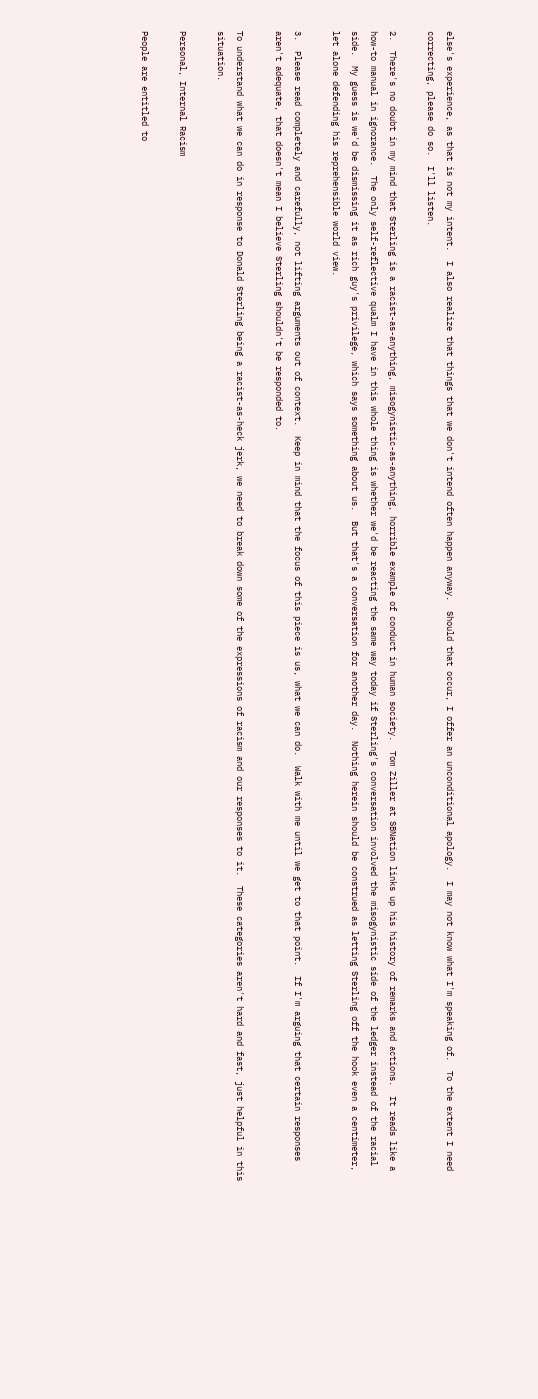else's experience, as that is not my intent.  I also realize that things that we don't intend often happen anyway.  Should that occur, I offer an unconditional apology.  I may not know what I'm speaking of.  To the extent I need correcting, please do so.  I'll listen.

2.  There's no doubt in my mind that Sterling is a racist-as-anything, misogynistic-as-anything, horrible example of conduct in human society.  Tom Ziller at SBNation links up his history of remarks and actions.  It reads like a how-to manual in ignorance.  The only self-reflective qualm I have in this whole thing is whether we'd be reacting the same way today if Sterling's conversation involved the misogynistic side of the ledger instead of the racial side.  My guess is we'd be dismissing it as rich guy's privilege, which says something about us.  But that's a conversation for another day.  Nothing herein should be construed as letting Sterling off the hook even a centimeter, let alone defending his reprehensible world view.

3.  Please read completely and carefully, not lifting arguments out of context.  Keep in mind that the focus of this piece is us, what we can do.  Walk with me until we get to that point.  If I'm arguing that certain responses aren't adequate, that doesn't mean I believe Sterling shouldn't be responded to.

To understand what we can do in response to Donald Sterling being a racist-as-heck jerk, we need to break down some of the expressions of racism and our responses to it.  These categories aren't hard and fast, just helpful in this situation.

Personal, Internal Racism

People are entitled to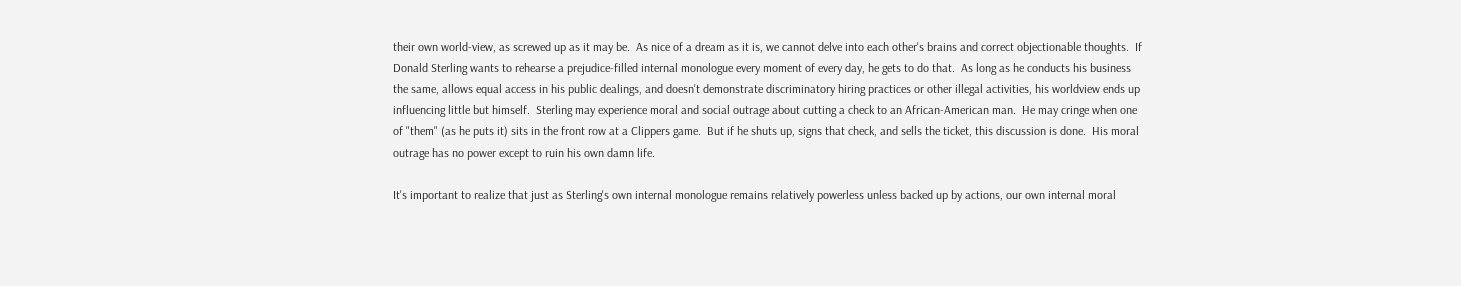their own world-view, as screwed up as it may be.  As nice of a dream as it is, we cannot delve into each other's brains and correct objectionable thoughts.  If Donald Sterling wants to rehearse a prejudice-filled internal monologue every moment of every day, he gets to do that.  As long as he conducts his business the same, allows equal access in his public dealings, and doesn't demonstrate discriminatory hiring practices or other illegal activities, his worldview ends up influencing little but himself.  Sterling may experience moral and social outrage about cutting a check to an African-American man.  He may cringe when one of "them" (as he puts it) sits in the front row at a Clippers game.  But if he shuts up, signs that check, and sells the ticket, this discussion is done.  His moral outrage has no power except to ruin his own damn life.

It's important to realize that just as Sterling's own internal monologue remains relatively powerless unless backed up by actions, our own internal moral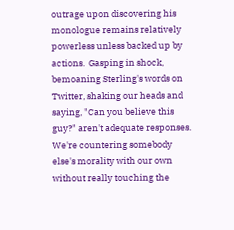outrage upon discovering his monologue remains relatively powerless unless backed up by actions.  Gasping in shock, bemoaning Sterling's words on Twitter, shaking our heads and saying, "Can you believe this guy?" aren't adequate responses.  We're countering somebody else's morality with our own without really touching the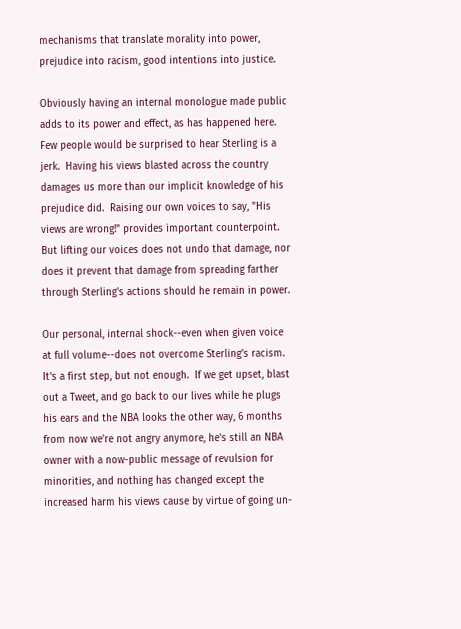mechanisms that translate morality into power, prejudice into racism, good intentions into justice.

Obviously having an internal monologue made public adds to its power and effect, as has happened here.  Few people would be surprised to hear Sterling is a jerk.  Having his views blasted across the country damages us more than our implicit knowledge of his prejudice did.  Raising our own voices to say, "His views are wrong!" provides important counterpoint.  But lifting our voices does not undo that damage, nor does it prevent that damage from spreading farther through Sterling's actions should he remain in power.

Our personal, internal shock--even when given voice at full volume--does not overcome Sterling's racism.  It's a first step, but not enough.  If we get upset, blast out a Tweet, and go back to our lives while he plugs his ears and the NBA looks the other way, 6 months from now we're not angry anymore, he's still an NBA owner with a now-public message of revulsion for minorities, and nothing has changed except the increased harm his views cause by virtue of going un-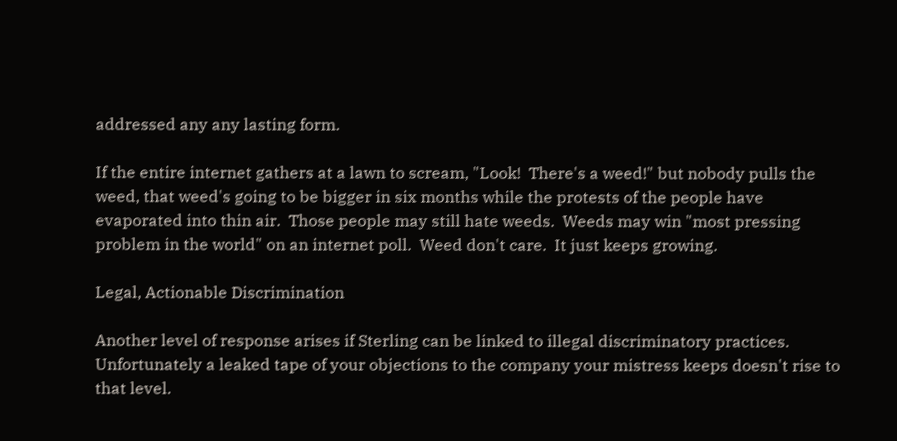addressed any any lasting form.

If the entire internet gathers at a lawn to scream, "Look!  There's a weed!" but nobody pulls the weed, that weed's going to be bigger in six months while the protests of the people have evaporated into thin air.  Those people may still hate weeds.  Weeds may win "most pressing problem in the world" on an internet poll.  Weed don't care.  It just keeps growing.

Legal, Actionable Discrimination

Another level of response arises if Sterling can be linked to illegal discriminatory practices.  Unfortunately a leaked tape of your objections to the company your mistress keeps doesn't rise to that level.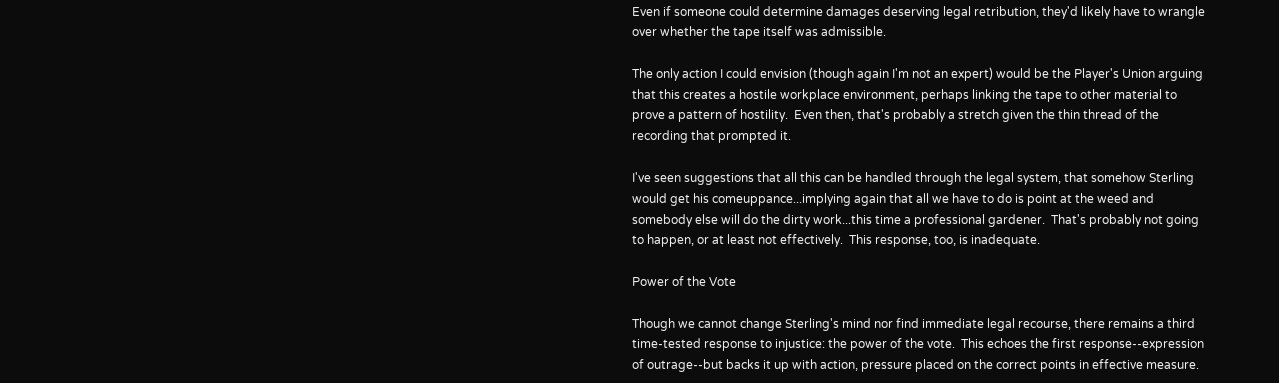Even if someone could determine damages deserving legal retribution, they'd likely have to wrangle over whether the tape itself was admissible.

The only action I could envision (though again I'm not an expert) would be the Player's Union arguing that this creates a hostile workplace environment, perhaps linking the tape to other material to prove a pattern of hostility.  Even then, that's probably a stretch given the thin thread of the recording that prompted it.

I've seen suggestions that all this can be handled through the legal system, that somehow Sterling would get his comeuppance...implying again that all we have to do is point at the weed and somebody else will do the dirty work...this time a professional gardener.  That's probably not going to happen, or at least not effectively.  This response, too, is inadequate.

Power of the Vote

Though we cannot change Sterling's mind nor find immediate legal recourse, there remains a third time-tested response to injustice: the power of the vote.  This echoes the first response--expression of outrage--but backs it up with action, pressure placed on the correct points in effective measure.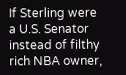If Sterling were a U.S. Senator instead of filthy rich NBA owner,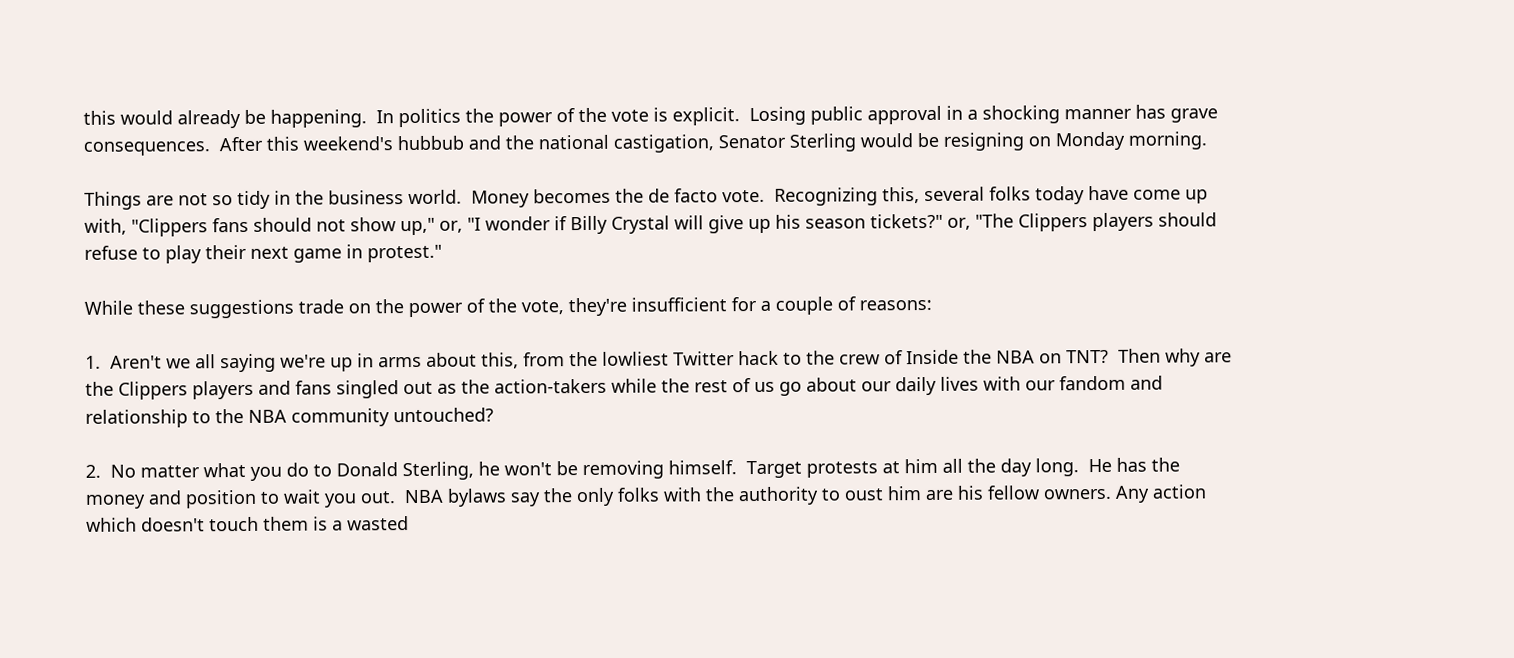this would already be happening.  In politics the power of the vote is explicit.  Losing public approval in a shocking manner has grave consequences.  After this weekend's hubbub and the national castigation, Senator Sterling would be resigning on Monday morning.

Things are not so tidy in the business world.  Money becomes the de facto vote.  Recognizing this, several folks today have come up with, "Clippers fans should not show up," or, "I wonder if Billy Crystal will give up his season tickets?" or, "The Clippers players should refuse to play their next game in protest."

While these suggestions trade on the power of the vote, they're insufficient for a couple of reasons:

1.  Aren't we all saying we're up in arms about this, from the lowliest Twitter hack to the crew of Inside the NBA on TNT?  Then why are the Clippers players and fans singled out as the action-takers while the rest of us go about our daily lives with our fandom and relationship to the NBA community untouched?

2.  No matter what you do to Donald Sterling, he won't be removing himself.  Target protests at him all the day long.  He has the money and position to wait you out.  NBA bylaws say the only folks with the authority to oust him are his fellow owners. Any action which doesn't touch them is a wasted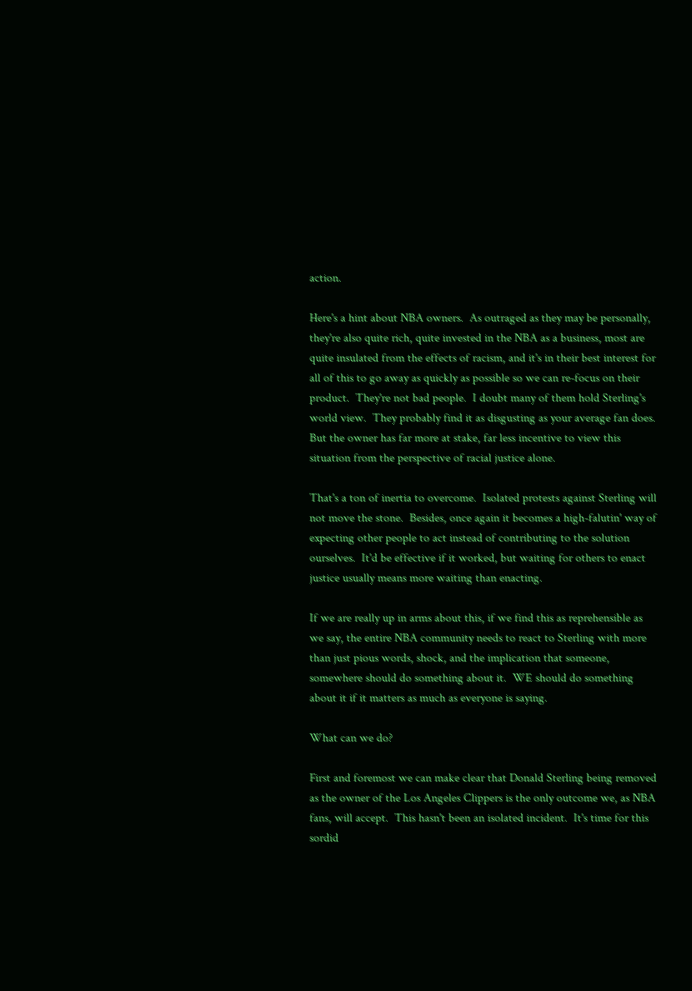action.

Here's a hint about NBA owners.  As outraged as they may be personally, they're also quite rich, quite invested in the NBA as a business, most are quite insulated from the effects of racism, and it's in their best interest for all of this to go away as quickly as possible so we can re-focus on their product.  They're not bad people.  I doubt many of them hold Sterling's world view.  They probably find it as disgusting as your average fan does.  But the owner has far more at stake, far less incentive to view this situation from the perspective of racial justice alone.

That's a ton of inertia to overcome.  Isolated protests against Sterling will not move the stone.  Besides, once again it becomes a high-falutin' way of expecting other people to act instead of contributing to the solution ourselves.  It'd be effective if it worked, but waiting for others to enact justice usually means more waiting than enacting.

If we are really up in arms about this, if we find this as reprehensible as we say, the entire NBA community needs to react to Sterling with more than just pious words, shock, and the implication that someone, somewhere should do something about it.  WE should do something about it if it matters as much as everyone is saying.

What can we do?

First and foremost we can make clear that Donald Sterling being removed as the owner of the Los Angeles Clippers is the only outcome we, as NBA fans, will accept.  This hasn't been an isolated incident.  It's time for this sordid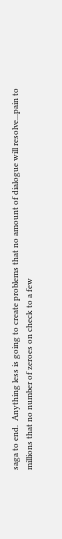saga to end.  Anything less is going to create problems that no amount of dialogue will resolve...pain to millions that no number of zeroes on check to a few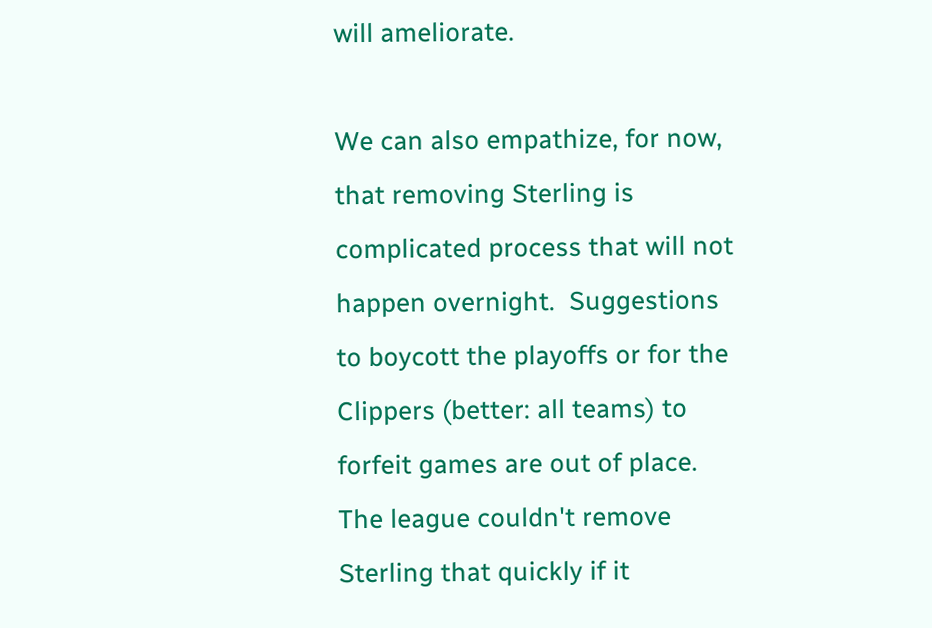will ameliorate.

We can also empathize, for now, that removing Sterling is complicated process that will not happen overnight.  Suggestions to boycott the playoffs or for the Clippers (better: all teams) to forfeit games are out of place.  The league couldn't remove Sterling that quickly if it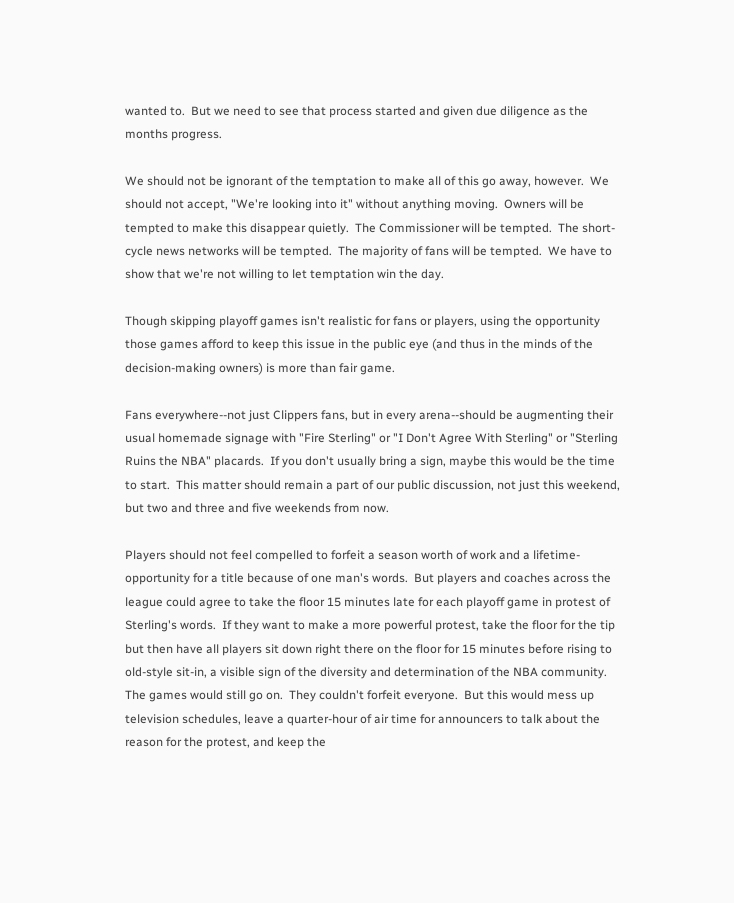wanted to.  But we need to see that process started and given due diligence as the months progress.

We should not be ignorant of the temptation to make all of this go away, however.  We should not accept, "We're looking into it" without anything moving.  Owners will be tempted to make this disappear quietly.  The Commissioner will be tempted.  The short-cycle news networks will be tempted.  The majority of fans will be tempted.  We have to show that we're not willing to let temptation win the day.

Though skipping playoff games isn't realistic for fans or players, using the opportunity those games afford to keep this issue in the public eye (and thus in the minds of the decision-making owners) is more than fair game.

Fans everywhere--not just Clippers fans, but in every arena--should be augmenting their usual homemade signage with "Fire Sterling" or "I Don't Agree With Sterling" or "Sterling Ruins the NBA" placards.  If you don't usually bring a sign, maybe this would be the time to start.  This matter should remain a part of our public discussion, not just this weekend, but two and three and five weekends from now.

Players should not feel compelled to forfeit a season worth of work and a lifetime-opportunity for a title because of one man's words.  But players and coaches across the league could agree to take the floor 15 minutes late for each playoff game in protest of Sterling's words.  If they want to make a more powerful protest, take the floor for the tip but then have all players sit down right there on the floor for 15 minutes before rising to old-style sit-in, a visible sign of the diversity and determination of the NBA community.  The games would still go on.  They couldn't forfeit everyone.  But this would mess up television schedules, leave a quarter-hour of air time for announcers to talk about the reason for the protest, and keep the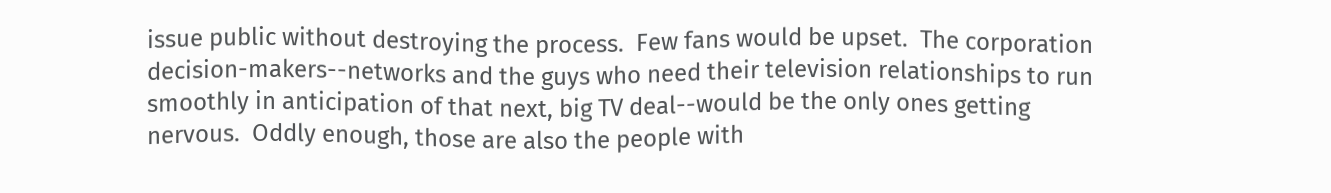issue public without destroying the process.  Few fans would be upset.  The corporation decision-makers--networks and the guys who need their television relationships to run smoothly in anticipation of that next, big TV deal--would be the only ones getting nervous.  Oddly enough, those are also the people with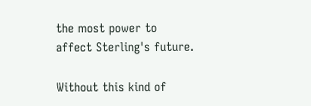the most power to affect Sterling's future.

Without this kind of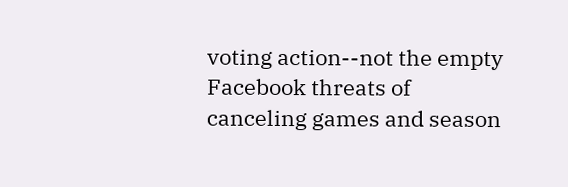voting action--not the empty Facebook threats of canceling games and season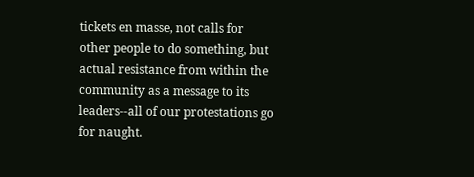tickets en masse, not calls for other people to do something, but actual resistance from within the community as a message to its leaders--all of our protestations go for naught.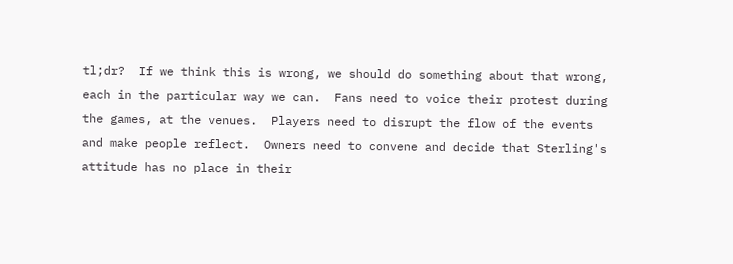tl;dr?  If we think this is wrong, we should do something about that wrong, each in the particular way we can.  Fans need to voice their protest during the games, at the venues.  Players need to disrupt the flow of the events and make people reflect.  Owners need to convene and decide that Sterling's attitude has no place in their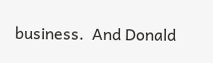business.  And Donald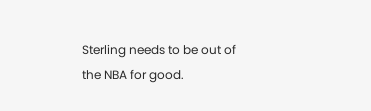Sterling needs to be out of the NBA for good.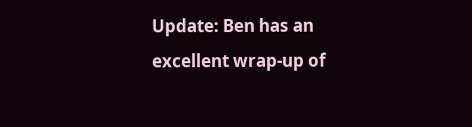Update: Ben has an excellent wrap-up of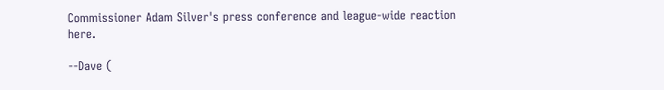Commissioner Adam Silver's press conference and league-wide reaction here.

--Dave (